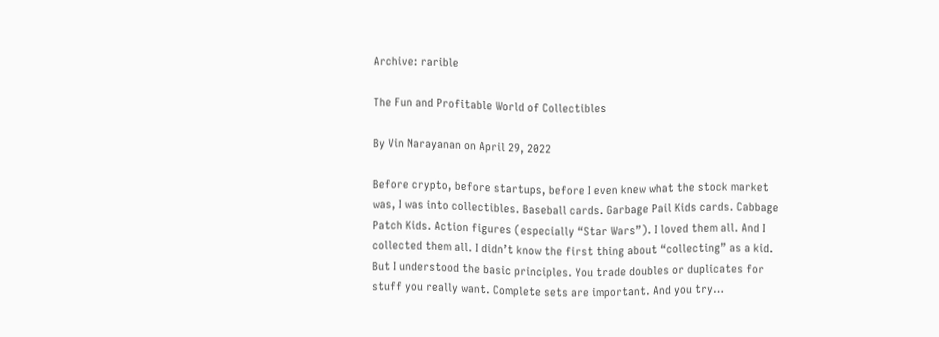Archive: rarible

The Fun and Profitable World of Collectibles

By Vin Narayanan on April 29, 2022

Before crypto, before startups, before I even knew what the stock market was, I was into collectibles. Baseball cards. Garbage Pail Kids cards. Cabbage Patch Kids. Action figures (especially “Star Wars”). I loved them all. And I collected them all. I didn’t know the first thing about “collecting” as a kid. But I understood the basic principles. You trade doubles or duplicates for stuff you really want. Complete sets are important. And you try…